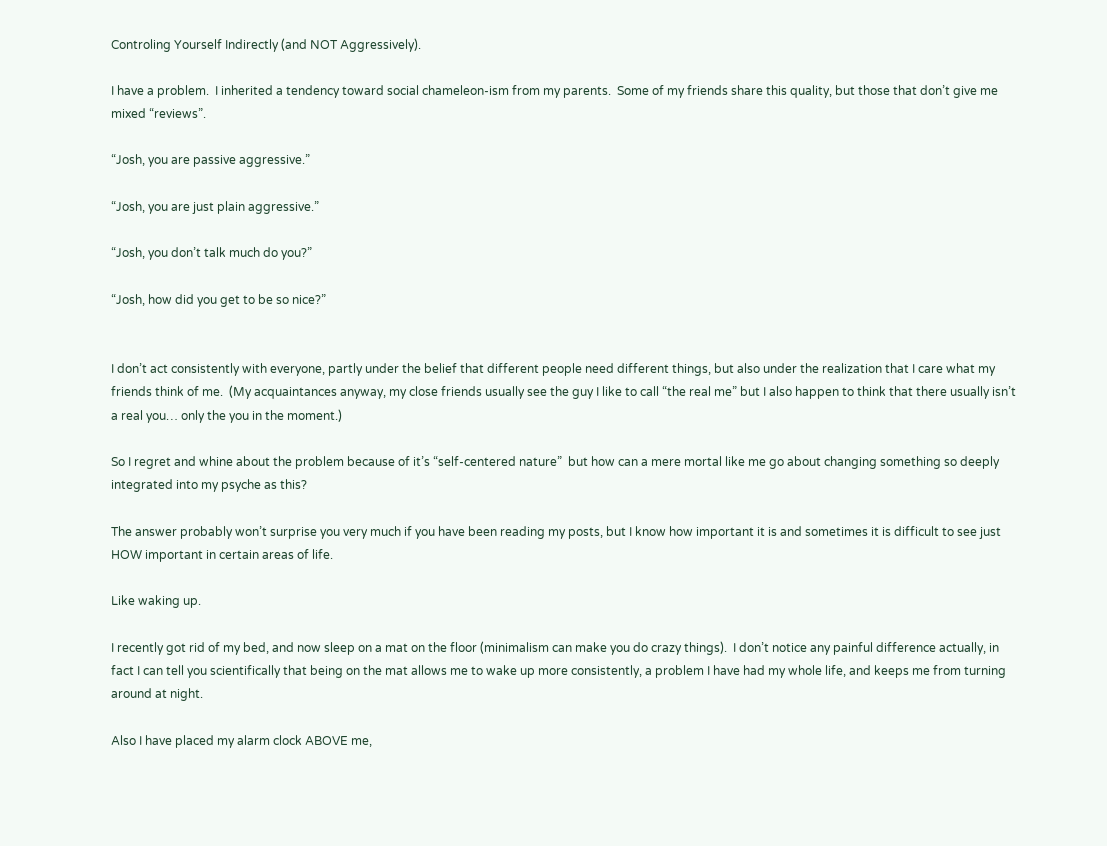Controling Yourself Indirectly (and NOT Aggressively).

I have a problem.  I inherited a tendency toward social chameleon-ism from my parents.  Some of my friends share this quality, but those that don’t give me mixed “reviews”.

“Josh, you are passive aggressive.”

“Josh, you are just plain aggressive.”

“Josh, you don’t talk much do you?”

“Josh, how did you get to be so nice?”


I don’t act consistently with everyone, partly under the belief that different people need different things, but also under the realization that I care what my friends think of me.  (My acquaintances anyway, my close friends usually see the guy I like to call “the real me” but I also happen to think that there usually isn’t a real you… only the you in the moment.)

So I regret and whine about the problem because of it’s “self-centered nature”  but how can a mere mortal like me go about changing something so deeply integrated into my psyche as this?

The answer probably won’t surprise you very much if you have been reading my posts, but I know how important it is and sometimes it is difficult to see just HOW important in certain areas of life.

Like waking up.

I recently got rid of my bed, and now sleep on a mat on the floor (minimalism can make you do crazy things).  I don’t notice any painful difference actually, in fact I can tell you scientifically that being on the mat allows me to wake up more consistently, a problem I have had my whole life, and keeps me from turning around at night.

Also I have placed my alarm clock ABOVE me,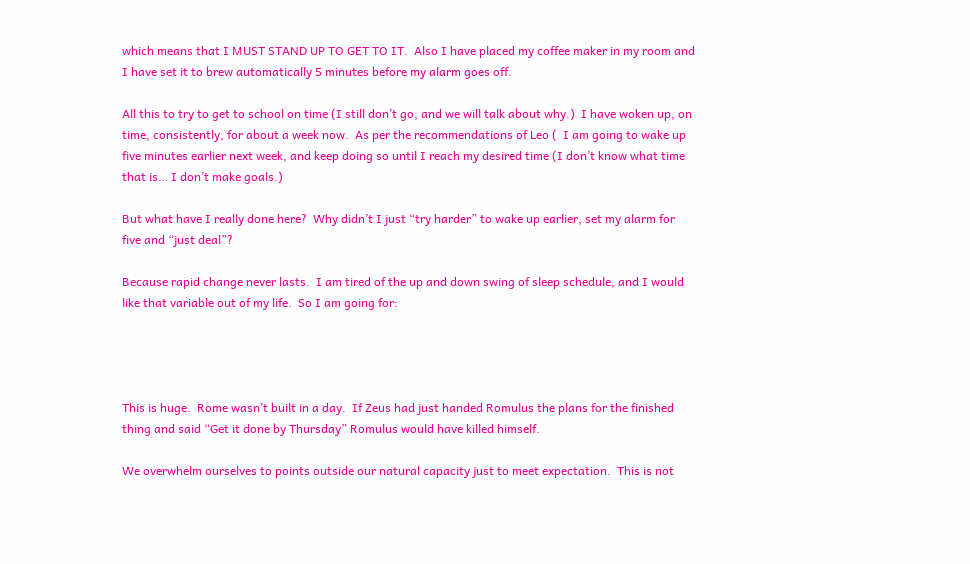which means that I MUST STAND UP TO GET TO IT.  Also I have placed my coffee maker in my room and I have set it to brew automatically 5 minutes before my alarm goes off.

All this to try to get to school on time (I still don’t go, and we will talk about why.)  I have woken up, on time, consistently, for about a week now.  As per the recommendations of Leo (  I am going to wake up five minutes earlier next week, and keep doing so until I reach my desired time (I don’t know what time that is… I don’t make goals.)

But what have I really done here?  Why didn’t I just “try harder” to wake up earlier, set my alarm for five and “just deal”?

Because rapid change never lasts.  I am tired of the up and down swing of sleep schedule, and I would like that variable out of my life.  So I am going for:




This is huge.  Rome wasn’t built in a day.  If Zeus had just handed Romulus the plans for the finished thing and said “Get it done by Thursday” Romulus would have killed himself.

We overwhelm ourselves to points outside our natural capacity just to meet expectation.  This is not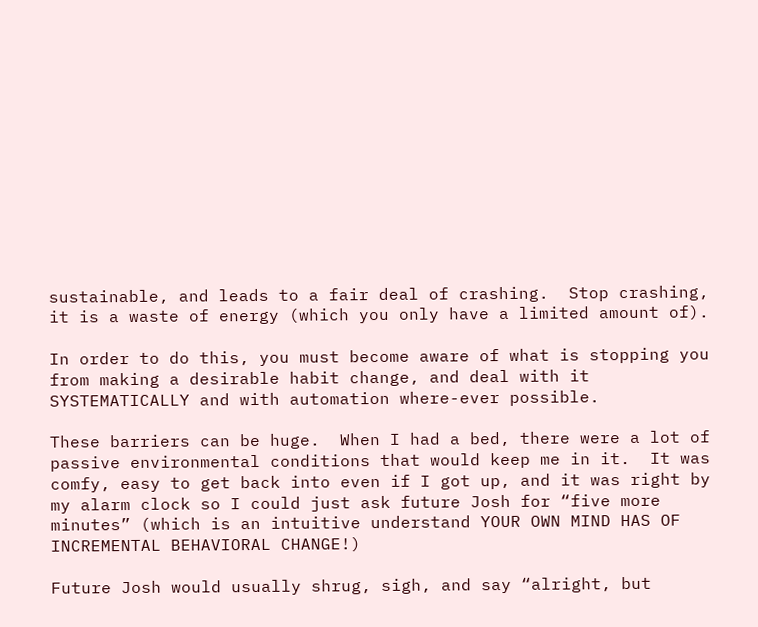sustainable, and leads to a fair deal of crashing.  Stop crashing, it is a waste of energy (which you only have a limited amount of).

In order to do this, you must become aware of what is stopping you from making a desirable habit change, and deal with it SYSTEMATICALLY and with automation where-ever possible.

These barriers can be huge.  When I had a bed, there were a lot of passive environmental conditions that would keep me in it.  It was comfy, easy to get back into even if I got up, and it was right by my alarm clock so I could just ask future Josh for “five more minutes” (which is an intuitive understand YOUR OWN MIND HAS OF INCREMENTAL BEHAVIORAL CHANGE!)

Future Josh would usually shrug, sigh, and say “alright, but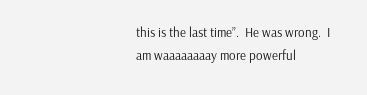this is the last time”.  He was wrong.  I am waaaaaaaay more powerful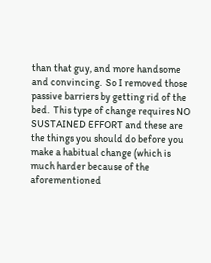than that guy, and more handsome and convincing.  So I removed those passive barriers by getting rid of the bed.  This type of change requires NO SUSTAINED EFFORT and these are the things you should do before you make a habitual change (which is much harder because of the aforementioned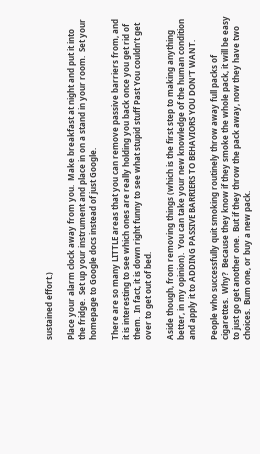sustained effort.)

Place your alarm clock away from you.  Make breakfast at night and put it into the fridge.  Set up your instrument and place in on a stand in your room.  Set your homepage to Google docs instead of just Google.

There are so many LITTLE areas that you can remove passive barriers from, and it is interesting to see which ones are really holding you back once you get rid of them.  In fact, it is down right funny to see what stupid stuff Past You couldn’t get over to get out of bed.

Aside though, from removing things (which is the first step to making anything better, in my opinion).  You can take your new knowledge of the human condition and apply it to ADDING PASSIVE BARRIERS TO BEHAVIORS YOU DON’T WANT.

People who successfully quit smoking routinely throw away full packs of cigarettes.  Why?  Because they know if they smoke the whole pack, it will be easy to just go get another one.  But if they throw the pack away, now they have two choices.  Bum one, or buy a new pack.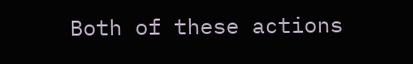Both of these actions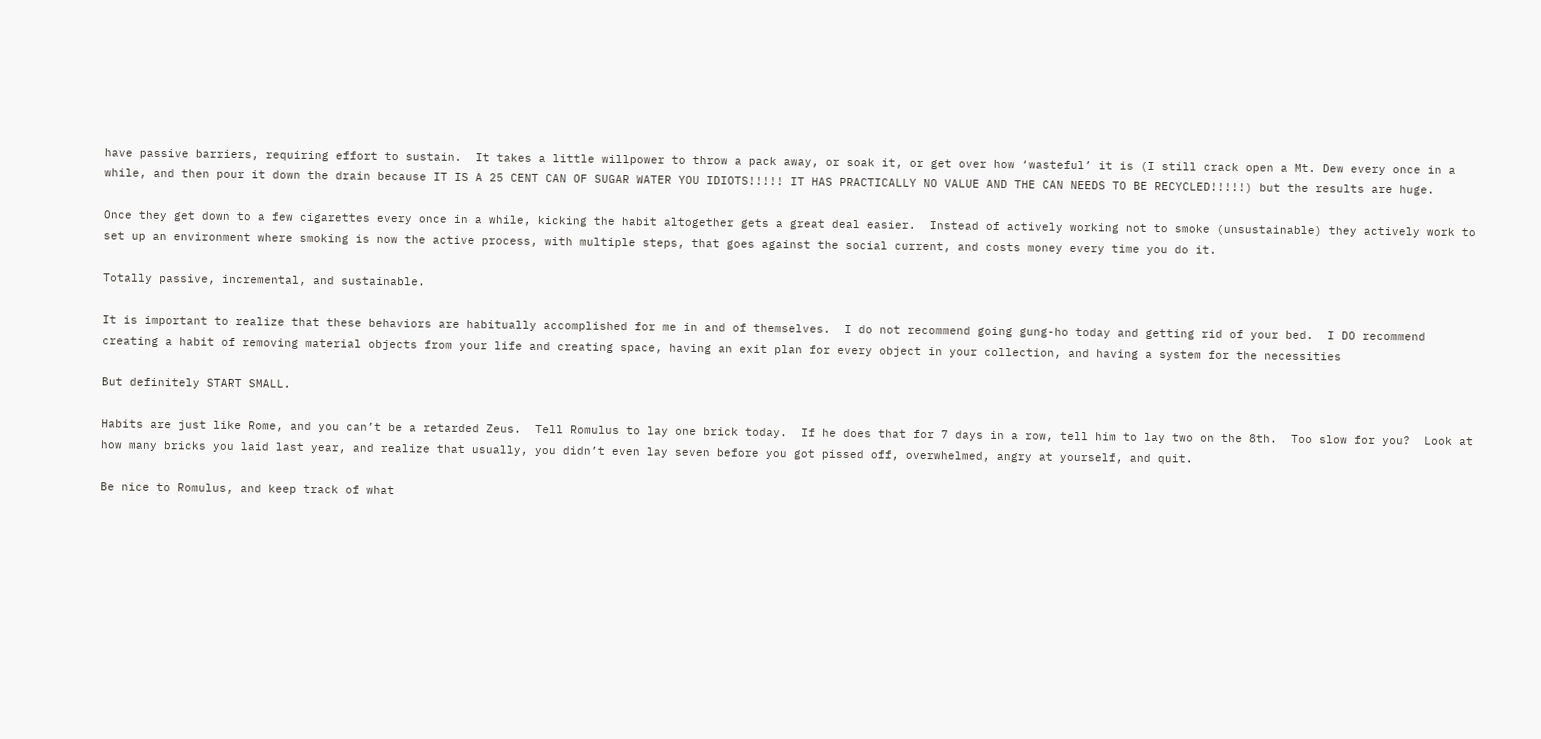have passive barriers, requiring effort to sustain.  It takes a little willpower to throw a pack away, or soak it, or get over how ‘wasteful’ it is (I still crack open a Mt. Dew every once in a while, and then pour it down the drain because IT IS A 25 CENT CAN OF SUGAR WATER YOU IDIOTS!!!!! IT HAS PRACTICALLY NO VALUE AND THE CAN NEEDS TO BE RECYCLED!!!!!) but the results are huge.

Once they get down to a few cigarettes every once in a while, kicking the habit altogether gets a great deal easier.  Instead of actively working not to smoke (unsustainable) they actively work to set up an environment where smoking is now the active process, with multiple steps, that goes against the social current, and costs money every time you do it.

Totally passive, incremental, and sustainable.

It is important to realize that these behaviors are habitually accomplished for me in and of themselves.  I do not recommend going gung-ho today and getting rid of your bed.  I DO recommend creating a habit of removing material objects from your life and creating space, having an exit plan for every object in your collection, and having a system for the necessities

But definitely START SMALL.

Habits are just like Rome, and you can’t be a retarded Zeus.  Tell Romulus to lay one brick today.  If he does that for 7 days in a row, tell him to lay two on the 8th.  Too slow for you?  Look at how many bricks you laid last year, and realize that usually, you didn’t even lay seven before you got pissed off, overwhelmed, angry at yourself, and quit.

Be nice to Romulus, and keep track of what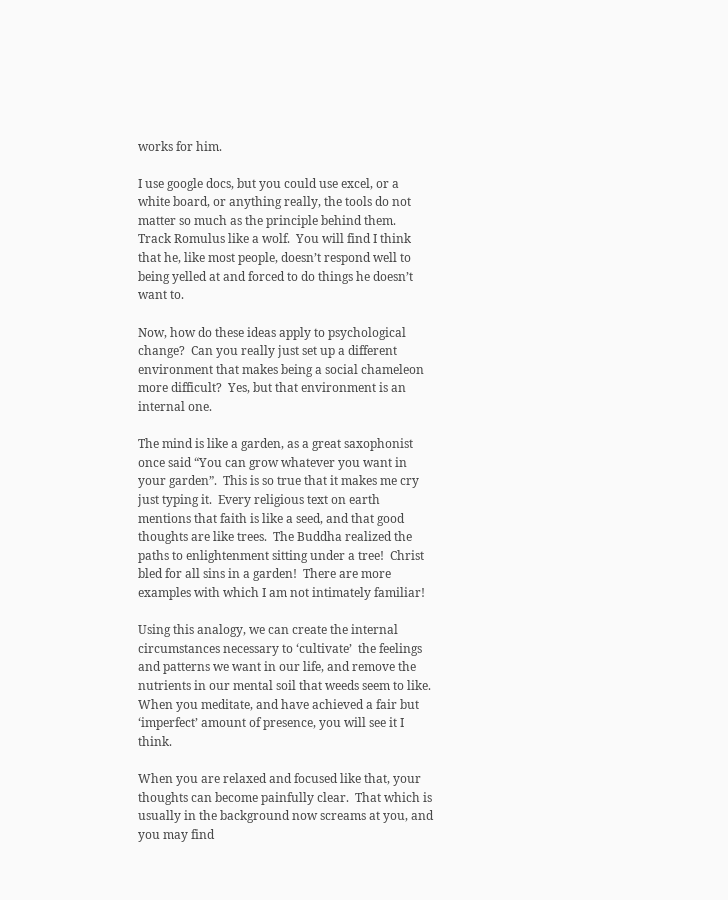works for him.

I use google docs, but you could use excel, or a white board, or anything really, the tools do not matter so much as the principle behind them.  Track Romulus like a wolf.  You will find I think that he, like most people, doesn’t respond well to being yelled at and forced to do things he doesn’t want to.

Now, how do these ideas apply to psychological change?  Can you really just set up a different environment that makes being a social chameleon more difficult?  Yes, but that environment is an internal one.

The mind is like a garden, as a great saxophonist once said “You can grow whatever you want in your garden”.  This is so true that it makes me cry just typing it.  Every religious text on earth mentions that faith is like a seed, and that good thoughts are like trees.  The Buddha realized the paths to enlightenment sitting under a tree!  Christ bled for all sins in a garden!  There are more examples with which I am not intimately familiar!

Using this analogy, we can create the internal circumstances necessary to ‘cultivate’  the feelings and patterns we want in our life, and remove the nutrients in our mental soil that weeds seem to like.  When you meditate, and have achieved a fair but ‘imperfect’ amount of presence, you will see it I think.

When you are relaxed and focused like that, your thoughts can become painfully clear.  That which is usually in the background now screams at you, and you may find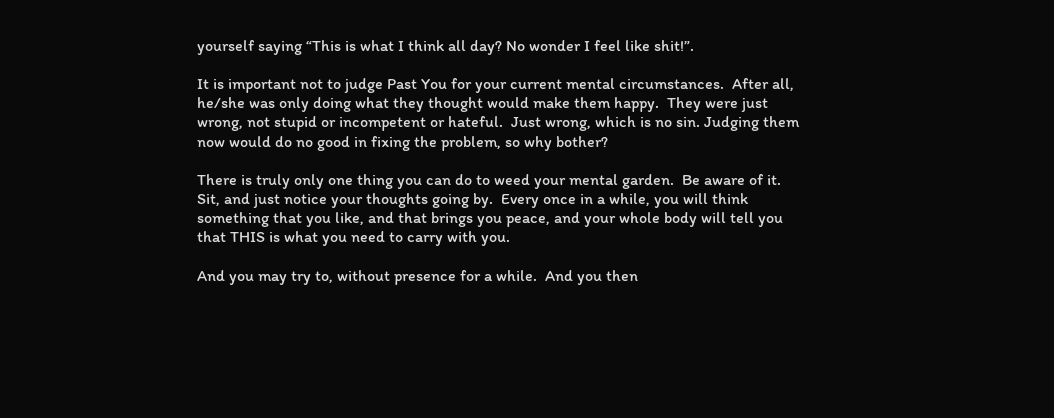yourself saying “This is what I think all day? No wonder I feel like shit!”.

It is important not to judge Past You for your current mental circumstances.  After all, he/she was only doing what they thought would make them happy.  They were just wrong, not stupid or incompetent or hateful.  Just wrong, which is no sin. Judging them now would do no good in fixing the problem, so why bother?

There is truly only one thing you can do to weed your mental garden.  Be aware of it.  Sit, and just notice your thoughts going by.  Every once in a while, you will think something that you like, and that brings you peace, and your whole body will tell you that THIS is what you need to carry with you.

And you may try to, without presence for a while.  And you then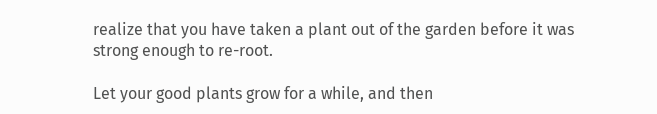realize that you have taken a plant out of the garden before it was strong enough to re-root.

Let your good plants grow for a while, and then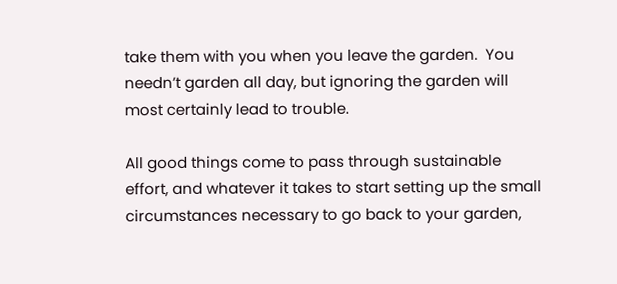take them with you when you leave the garden.  You needn’t garden all day, but ignoring the garden will most certainly lead to trouble.

All good things come to pass through sustainable effort, and whatever it takes to start setting up the small circumstances necessary to go back to your garden,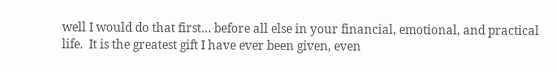well I would do that first… before all else in your financial, emotional, and practical life.  It is the greatest gift I have ever been given, even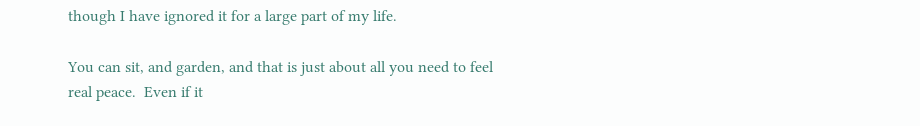though I have ignored it for a large part of my life.

You can sit, and garden, and that is just about all you need to feel real peace.  Even if it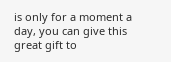is only for a moment a day, you can give this great gift to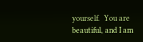yourself.  You are beautiful, and I am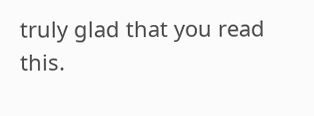truly glad that you read this.